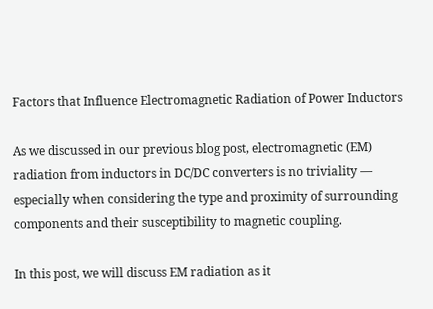Factors that Influence Electromagnetic Radiation of Power Inductors

As we discussed in our previous blog post, electromagnetic (EM) radiation from inductors in DC/DC converters is no triviality — especially when considering the type and proximity of surrounding components and their susceptibility to magnetic coupling.

In this post, we will discuss EM radiation as it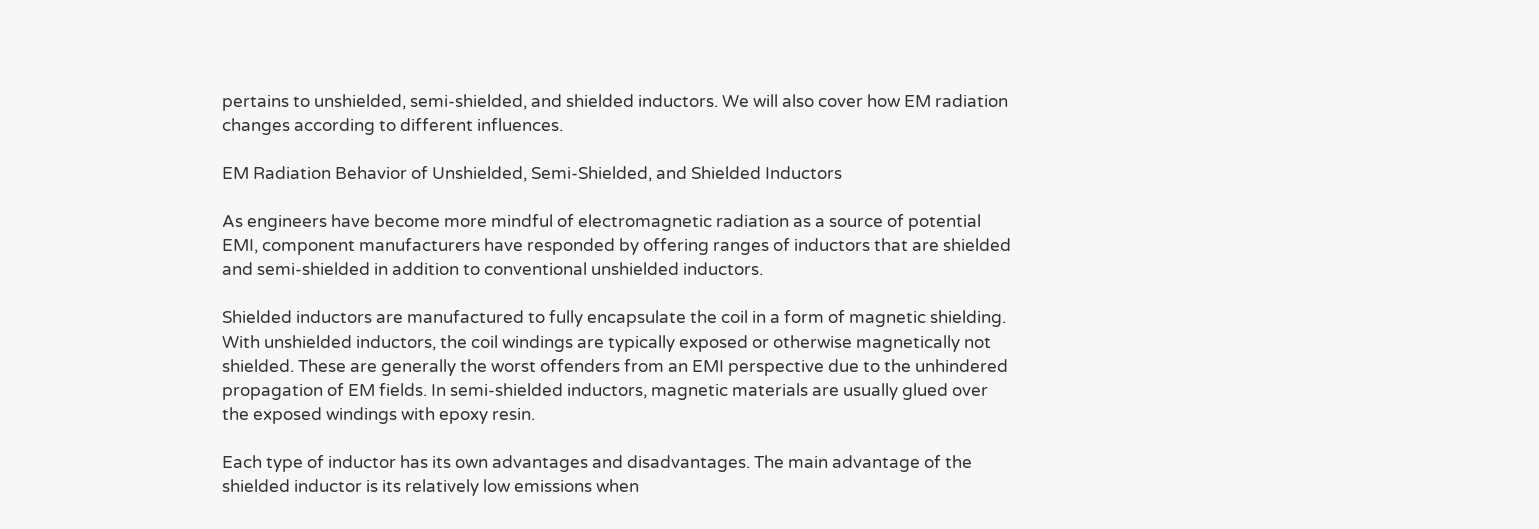pertains to unshielded, semi-shielded, and shielded inductors. We will also cover how EM radiation changes according to different influences.

EM Radiation Behavior of Unshielded, Semi-Shielded, and Shielded Inductors

As engineers have become more mindful of electromagnetic radiation as a source of potential EMI, component manufacturers have responded by offering ranges of inductors that are shielded and semi-shielded in addition to conventional unshielded inductors.

Shielded inductors are manufactured to fully encapsulate the coil in a form of magnetic shielding. With unshielded inductors, the coil windings are typically exposed or otherwise magnetically not shielded. These are generally the worst offenders from an EMI perspective due to the unhindered propagation of EM fields. In semi-shielded inductors, magnetic materials are usually glued over the exposed windings with epoxy resin.

Each type of inductor has its own advantages and disadvantages. The main advantage of the shielded inductor is its relatively low emissions when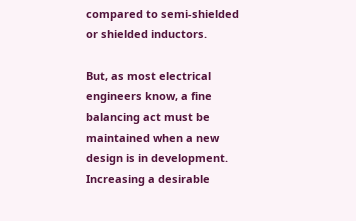compared to semi-shielded or shielded inductors.

But, as most electrical engineers know, a fine balancing act must be maintained when a new design is in development. Increasing a desirable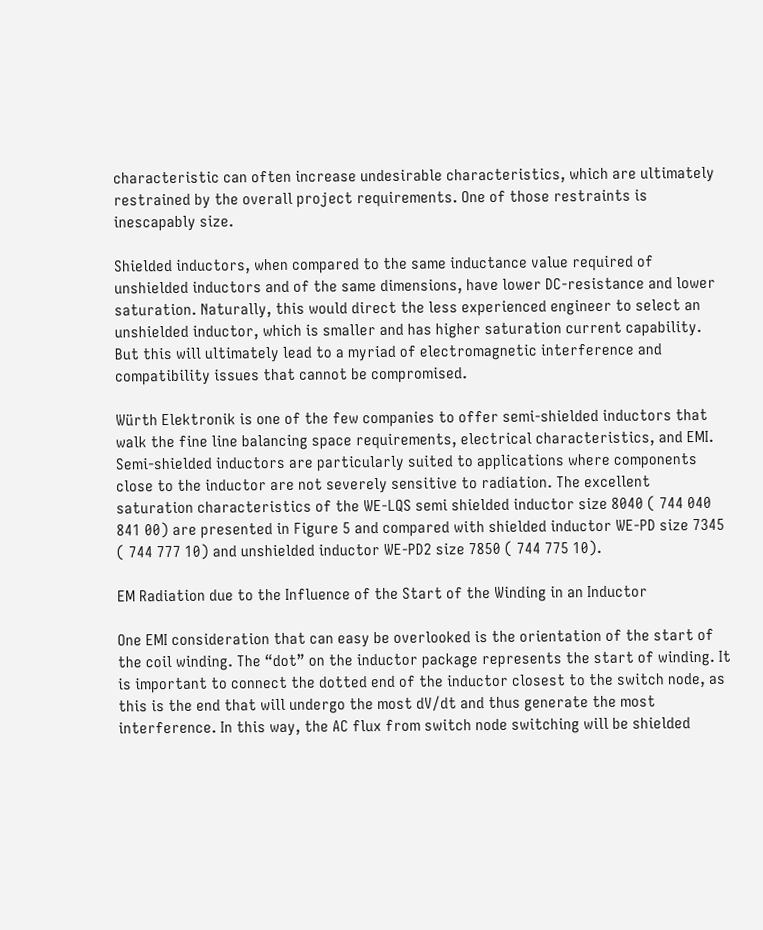characteristic can often increase undesirable characteristics, which are ultimately restrained by the overall project requirements. One of those restraints is inescapably size.

Shielded inductors, when compared to the same inductance value required of unshielded inductors and of the same dimensions, have lower DC-resistance and lower saturation. Naturally, this would direct the less experienced engineer to select an unshielded inductor, which is smaller and has higher saturation current capability. But this will ultimately lead to a myriad of electromagnetic interference and compatibility issues that cannot be compromised.

Würth Elektronik is one of the few companies to offer semi-shielded inductors that walk the fine line balancing space requirements, electrical characteristics, and EMI. Semi-shielded inductors are particularly suited to applications where components close to the inductor are not severely sensitive to radiation. The excellent saturation characteristics of the WE-LQS semi shielded inductor size 8040 ( 744 040 841 00) are presented in Figure 5 and compared with shielded inductor WE-PD size 7345 ( 744 777 10) and unshielded inductor WE-PD2 size 7850 ( 744 775 10).

EM Radiation due to the Influence of the Start of the Winding in an Inductor

One EMI consideration that can easy be overlooked is the orientation of the start of the coil winding. The “dot” on the inductor package represents the start of winding. It is important to connect the dotted end of the inductor closest to the switch node, as this is the end that will undergo the most dV/dt and thus generate the most interference. In this way, the AC flux from switch node switching will be shielded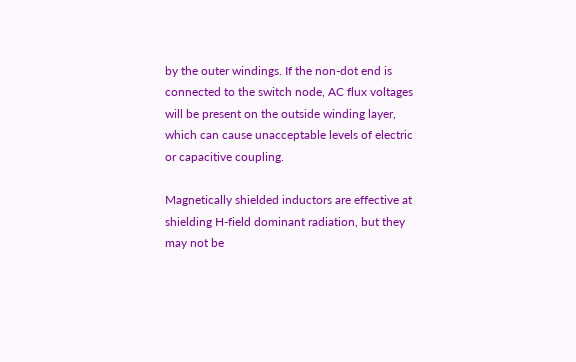by the outer windings. If the non-dot end is connected to the switch node, AC flux voltages will be present on the outside winding layer, which can cause unacceptable levels of electric or capacitive coupling.

Magnetically shielded inductors are effective at shielding H-field dominant radiation, but they may not be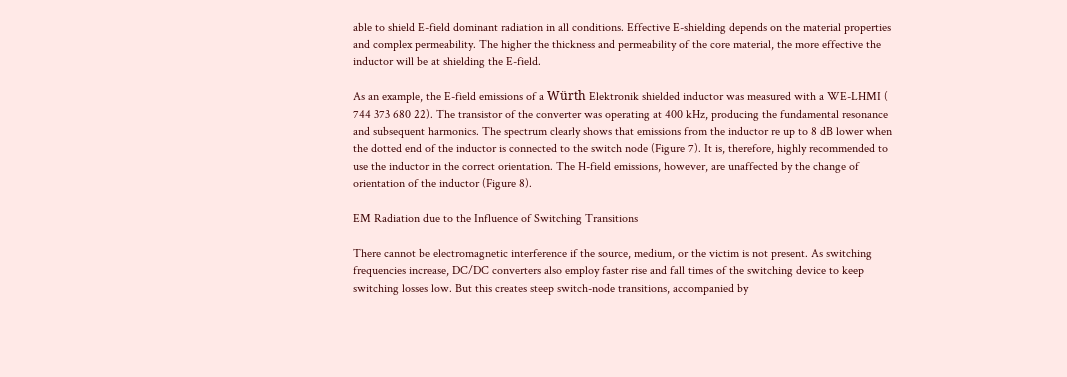able to shield E-field dominant radiation in all conditions. Effective E-shielding depends on the material properties and complex permeability. The higher the thickness and permeability of the core material, the more effective the inductor will be at shielding the E-field.

As an example, the E-field emissions of a Würth Elektronik shielded inductor was measured with a WE-LHMI ( 744 373 680 22). The transistor of the converter was operating at 400 kHz, producing the fundamental resonance and subsequent harmonics. The spectrum clearly shows that emissions from the inductor re up to 8 dB lower when the dotted end of the inductor is connected to the switch node (Figure 7). It is, therefore, highly recommended to use the inductor in the correct orientation. The H-field emissions, however, are unaffected by the change of orientation of the inductor (Figure 8).

EM Radiation due to the Influence of Switching Transitions

There cannot be electromagnetic interference if the source, medium, or the victim is not present. As switching frequencies increase, DC/DC converters also employ faster rise and fall times of the switching device to keep switching losses low. But this creates steep switch-node transitions, accompanied by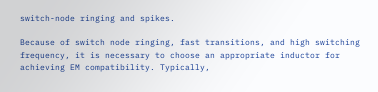switch-node ringing and spikes.

Because of switch node ringing, fast transitions, and high switching frequency, it is necessary to choose an appropriate inductor for achieving EM compatibility. Typically,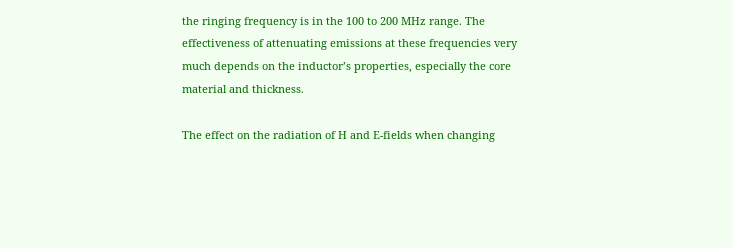the ringing frequency is in the 100 to 200 MHz range. The effectiveness of attenuating emissions at these frequencies very much depends on the inductor’s properties, especially the core material and thickness.

The effect on the radiation of H and E-fields when changing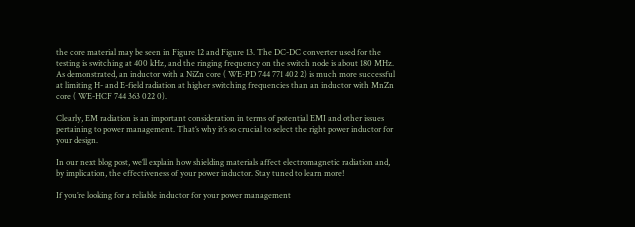the core material may be seen in Figure 12 and Figure 13. The DC-DC converter used for the testing is switching at 400 kHz, and the ringing frequency on the switch node is about 180 MHz. As demonstrated, an inductor with a NiZn core ( WE-PD 744 771 402 2) is much more successful at limiting H- and E-field radiation at higher switching frequencies than an inductor with MnZn core ( WE-HCF 744 363 022 0).

Clearly, EM radiation is an important consideration in terms of potential EMI and other issues pertaining to power management. That’s why it’s so crucial to select the right power inductor for your design.

In our next blog post, we’ll explain how shielding materials affect electromagnetic radiation and, by implication, the effectiveness of your power inductor. Stay tuned to learn more!

If you’re looking for a reliable inductor for your power management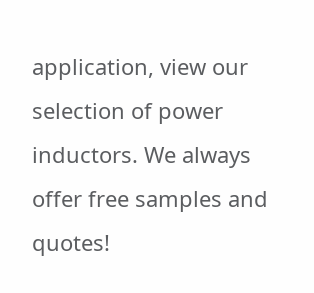application, view our selection of power inductors. We always offer free samples and quotes!